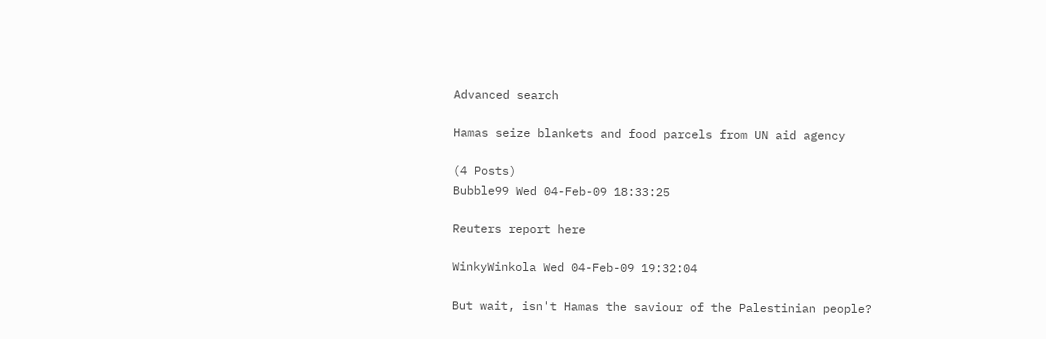Advanced search

Hamas seize blankets and food parcels from UN aid agency

(4 Posts)
Bubble99 Wed 04-Feb-09 18:33:25

Reuters report here

WinkyWinkola Wed 04-Feb-09 19:32:04

But wait, isn't Hamas the saviour of the Palestinian people?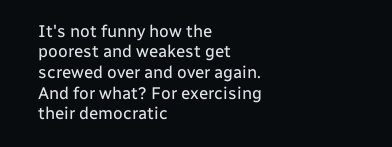It's not funny how the poorest and weakest get screwed over and over again. And for what? For exercising their democratic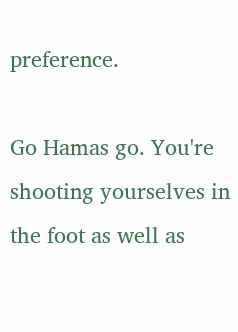preference.

Go Hamas go. You're shooting yourselves in the foot as well as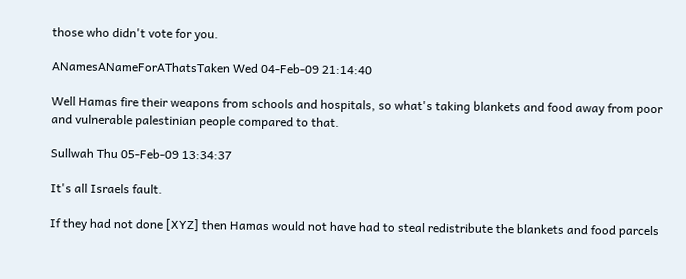those who didn't vote for you.

ANamesANameForAThatsTaken Wed 04-Feb-09 21:14:40

Well Hamas fire their weapons from schools and hospitals, so what's taking blankets and food away from poor and vulnerable palestinian people compared to that.

Sullwah Thu 05-Feb-09 13:34:37

It's all Israels fault.

If they had not done [XYZ] then Hamas would not have had to steal redistribute the blankets and food parcels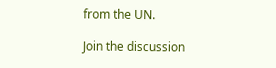from the UN.

Join the discussion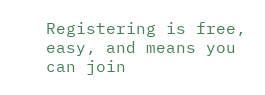Registering is free, easy, and means you can join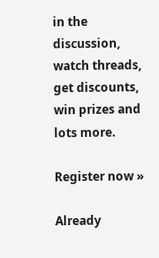in the discussion, watch threads, get discounts, win prizes and lots more.

Register now »

Already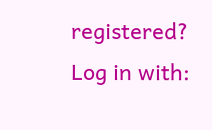registered? Log in with: